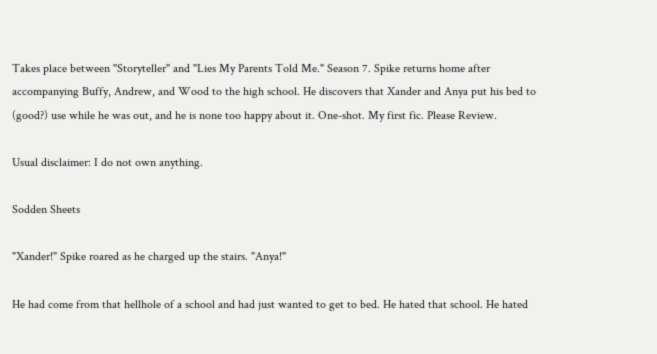Takes place between "Storyteller" and "Lies My Parents Told Me." Season 7. Spike returns home after accompanying Buffy, Andrew, and Wood to the high school. He discovers that Xander and Anya put his bed to (good?) use while he was out, and he is none too happy about it. One-shot. My first fic. Please Review.

Usual disclaimer: I do not own anything.

Sodden Sheets

"Xander!" Spike roared as he charged up the stairs. "Anya!"

He had come from that hellhole of a school and had just wanted to get to bed. He hated that school. He hated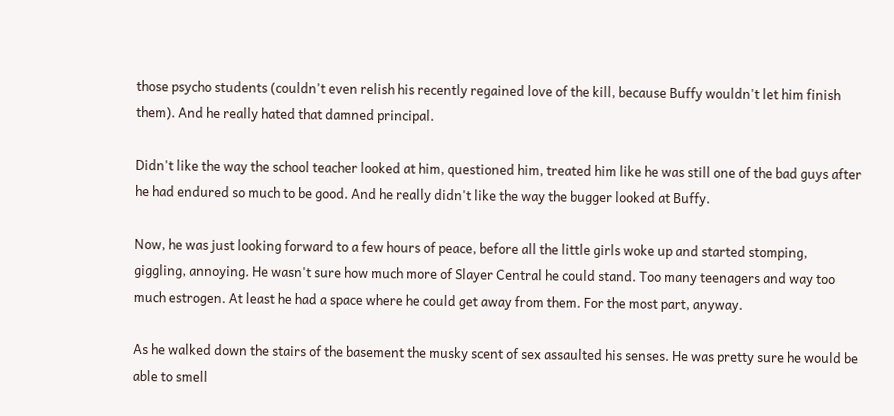those psycho students (couldn't even relish his recently regained love of the kill, because Buffy wouldn't let him finish them). And he really hated that damned principal.

Didn't like the way the school teacher looked at him, questioned him, treated him like he was still one of the bad guys after he had endured so much to be good. And he really didn't like the way the bugger looked at Buffy.

Now, he was just looking forward to a few hours of peace, before all the little girls woke up and started stomping, giggling, annoying. He wasn't sure how much more of Slayer Central he could stand. Too many teenagers and way too much estrogen. At least he had a space where he could get away from them. For the most part, anyway.

As he walked down the stairs of the basement the musky scent of sex assaulted his senses. He was pretty sure he would be able to smell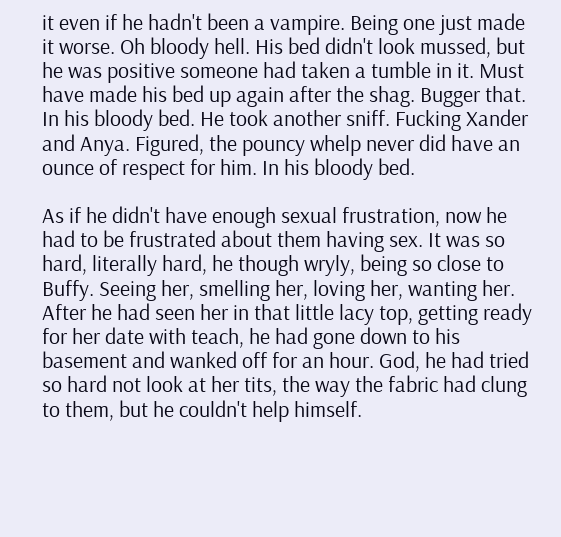it even if he hadn't been a vampire. Being one just made it worse. Oh bloody hell. His bed didn't look mussed, but he was positive someone had taken a tumble in it. Must have made his bed up again after the shag. Bugger that. In his bloody bed. He took another sniff. Fucking Xander and Anya. Figured, the pouncy whelp never did have an ounce of respect for him. In his bloody bed.

As if he didn't have enough sexual frustration, now he had to be frustrated about them having sex. It was so hard, literally hard, he though wryly, being so close to Buffy. Seeing her, smelling her, loving her, wanting her. After he had seen her in that little lacy top, getting ready for her date with teach, he had gone down to his basement and wanked off for an hour. God, he had tried so hard not look at her tits, the way the fabric had clung to them, but he couldn't help himself.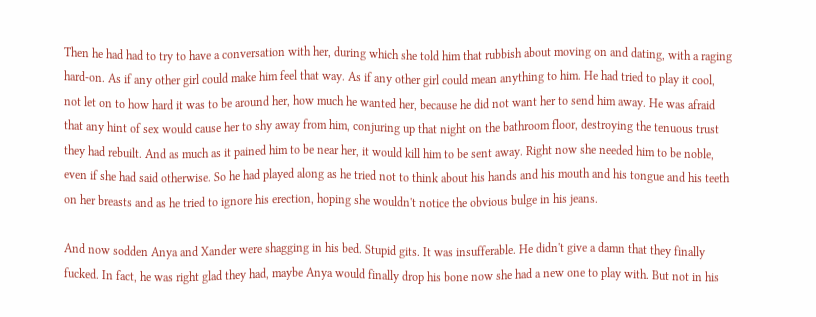Then he had had to try to have a conversation with her, during which she told him that rubbish about moving on and dating, with a raging hard-on. As if any other girl could make him feel that way. As if any other girl could mean anything to him. He had tried to play it cool, not let on to how hard it was to be around her, how much he wanted her, because he did not want her to send him away. He was afraid that any hint of sex would cause her to shy away from him, conjuring up that night on the bathroom floor, destroying the tenuous trust they had rebuilt. And as much as it pained him to be near her, it would kill him to be sent away. Right now she needed him to be noble, even if she had said otherwise. So he had played along as he tried not to think about his hands and his mouth and his tongue and his teeth on her breasts and as he tried to ignore his erection, hoping she wouldn't notice the obvious bulge in his jeans.

And now sodden Anya and Xander were shagging in his bed. Stupid gits. It was insufferable. He didn't give a damn that they finally fucked. In fact, he was right glad they had, maybe Anya would finally drop his bone now she had a new one to play with. But not in his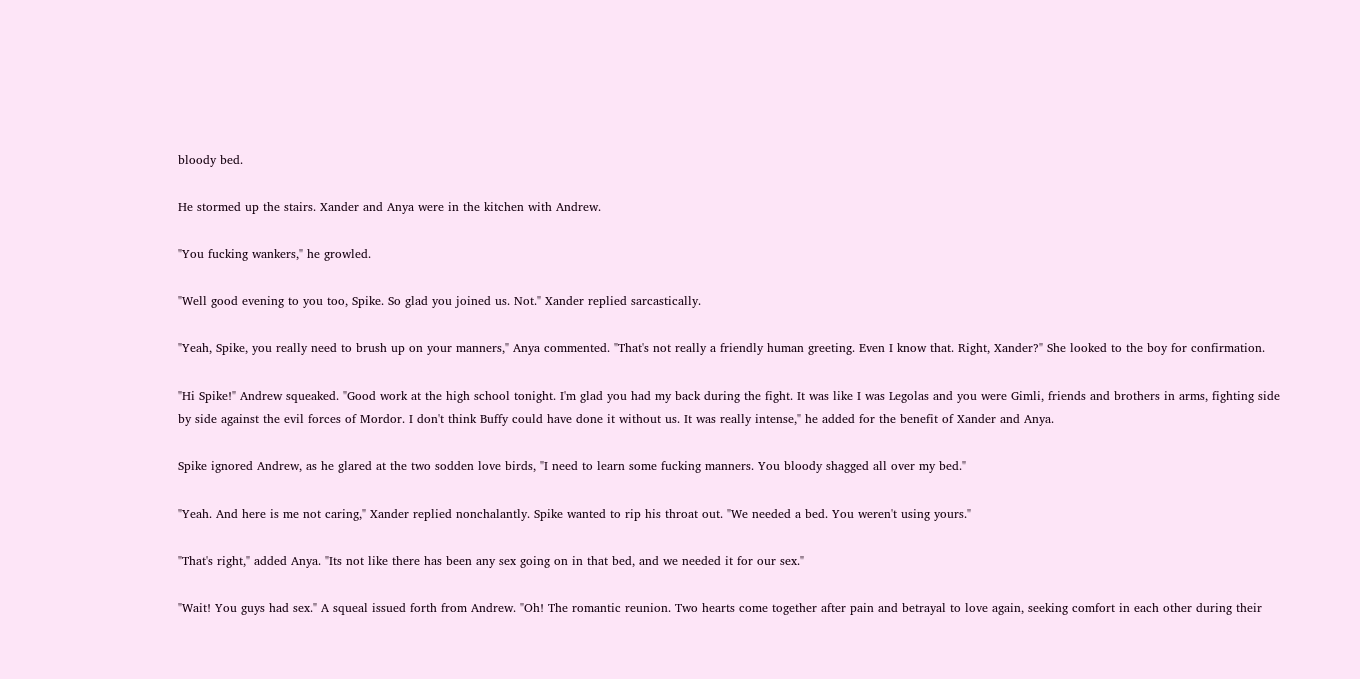bloody bed.

He stormed up the stairs. Xander and Anya were in the kitchen with Andrew.

"You fucking wankers," he growled.

"Well good evening to you too, Spike. So glad you joined us. Not." Xander replied sarcastically.

"Yeah, Spike, you really need to brush up on your manners," Anya commented. "That's not really a friendly human greeting. Even I know that. Right, Xander?" She looked to the boy for confirmation.

"Hi Spike!" Andrew squeaked. "Good work at the high school tonight. I'm glad you had my back during the fight. It was like I was Legolas and you were Gimli, friends and brothers in arms, fighting side by side against the evil forces of Mordor. I don't think Buffy could have done it without us. It was really intense," he added for the benefit of Xander and Anya.

Spike ignored Andrew, as he glared at the two sodden love birds, "I need to learn some fucking manners. You bloody shagged all over my bed."

"Yeah. And here is me not caring," Xander replied nonchalantly. Spike wanted to rip his throat out. "We needed a bed. You weren't using yours."

"That's right," added Anya. "Its not like there has been any sex going on in that bed, and we needed it for our sex."

"Wait! You guys had sex." A squeal issued forth from Andrew. "Oh! The romantic reunion. Two hearts come together after pain and betrayal to love again, seeking comfort in each other during their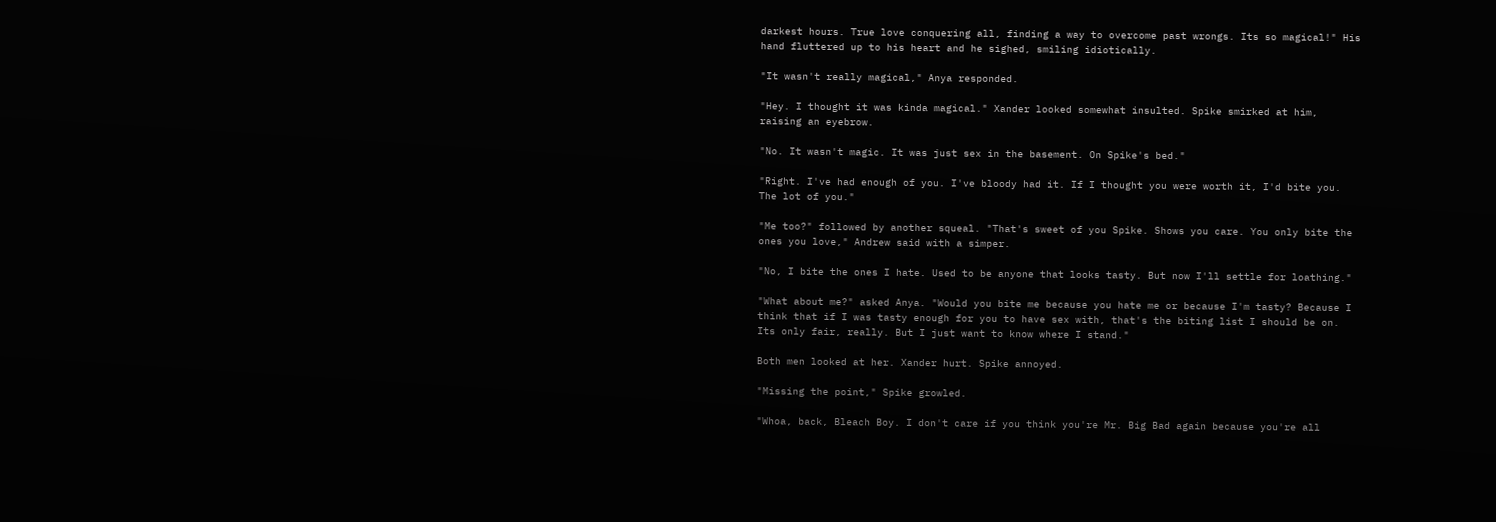darkest hours. True love conquering all, finding a way to overcome past wrongs. Its so magical!" His hand fluttered up to his heart and he sighed, smiling idiotically.

"It wasn't really magical," Anya responded.

"Hey. I thought it was kinda magical." Xander looked somewhat insulted. Spike smirked at him, raising an eyebrow.

"No. It wasn't magic. It was just sex in the basement. On Spike's bed."

"Right. I've had enough of you. I've bloody had it. If I thought you were worth it, I'd bite you. The lot of you."

"Me too?" followed by another squeal. "That's sweet of you Spike. Shows you care. You only bite the ones you love," Andrew said with a simper.

"No, I bite the ones I hate. Used to be anyone that looks tasty. But now I'll settle for loathing."

"What about me?" asked Anya. "Would you bite me because you hate me or because I'm tasty? Because I think that if I was tasty enough for you to have sex with, that's the biting list I should be on. Its only fair, really. But I just want to know where I stand."

Both men looked at her. Xander hurt. Spike annoyed.

"Missing the point," Spike growled.

"Whoa, back, Bleach Boy. I don't care if you think you're Mr. Big Bad again because you're all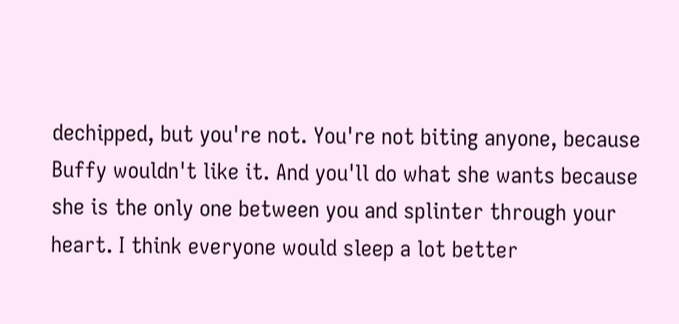dechipped, but you're not. You're not biting anyone, because Buffy wouldn't like it. And you'll do what she wants because she is the only one between you and splinter through your heart. I think everyone would sleep a lot better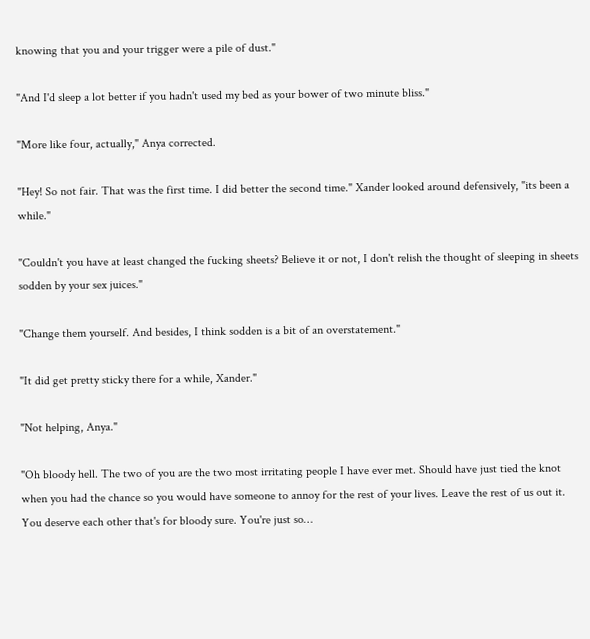knowing that you and your trigger were a pile of dust."

"And I'd sleep a lot better if you hadn't used my bed as your bower of two minute bliss."

"More like four, actually," Anya corrected.

"Hey! So not fair. That was the first time. I did better the second time." Xander looked around defensively, "its been a while."

"Couldn't you have at least changed the fucking sheets? Believe it or not, I don't relish the thought of sleeping in sheets sodden by your sex juices."

"Change them yourself. And besides, I think sodden is a bit of an overstatement."

"It did get pretty sticky there for a while, Xander."

"Not helping, Anya."

"Oh bloody hell. The two of you are the two most irritating people I have ever met. Should have just tied the knot when you had the chance so you would have someone to annoy for the rest of your lives. Leave the rest of us out it. You deserve each other that's for bloody sure. You're just so…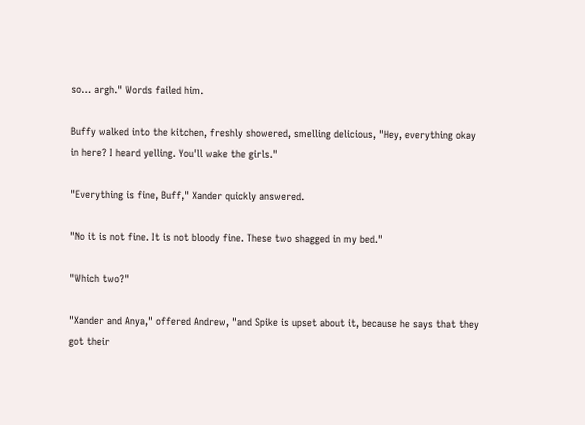so… argh." Words failed him.

Buffy walked into the kitchen, freshly showered, smelling delicious, "Hey, everything okay in here? I heard yelling. You'll wake the girls."

"Everything is fine, Buff," Xander quickly answered.

"No it is not fine. It is not bloody fine. These two shagged in my bed."

"Which two?"

"Xander and Anya," offered Andrew, "and Spike is upset about it, because he says that they got their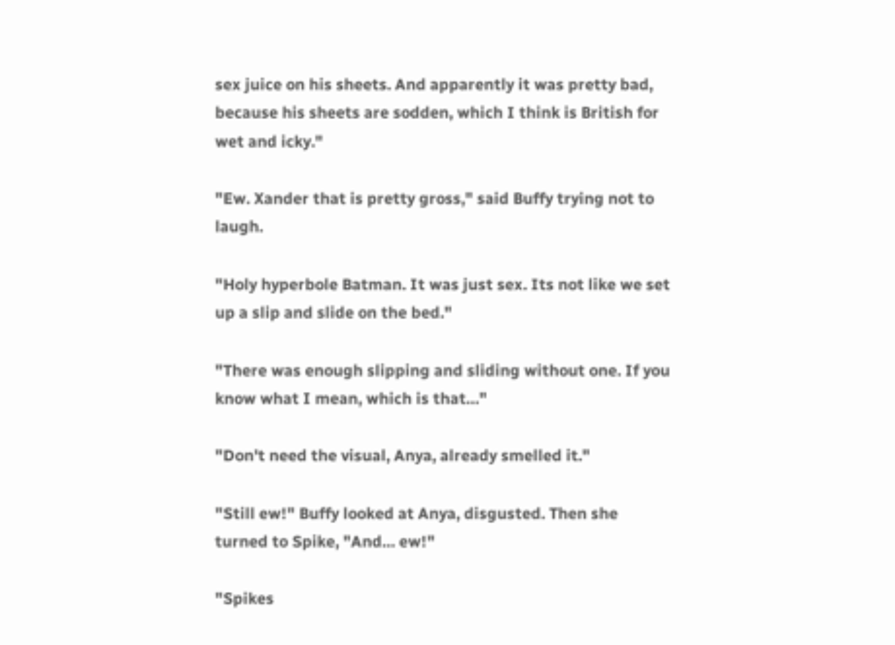sex juice on his sheets. And apparently it was pretty bad, because his sheets are sodden, which I think is British for wet and icky."

"Ew. Xander that is pretty gross," said Buffy trying not to laugh.

"Holy hyperbole Batman. It was just sex. Its not like we set up a slip and slide on the bed."

"There was enough slipping and sliding without one. If you know what I mean, which is that…"

"Don't need the visual, Anya, already smelled it."

"Still ew!" Buffy looked at Anya, disgusted. Then she turned to Spike, "And… ew!"

"Spikes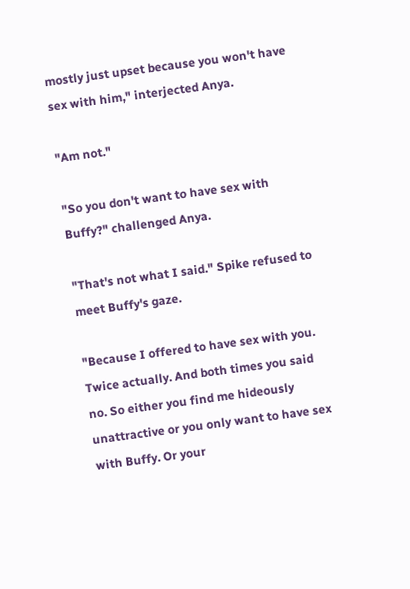mostly just upset because you won't have sex with him," interjected Anya.

"Am not."

"So you don't want to have sex with Buffy?" challenged Anya.

"That's not what I said." Spike refused to meet Buffy's gaze.

"Because I offered to have sex with you. Twice actually. And both times you said no. So either you find me hideously unattractive or you only want to have sex with Buffy. Or your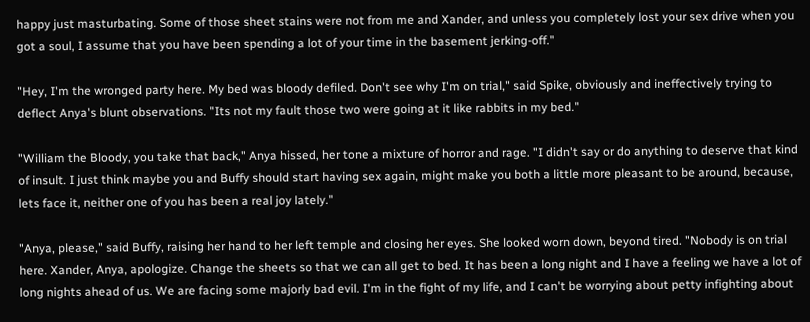happy just masturbating. Some of those sheet stains were not from me and Xander, and unless you completely lost your sex drive when you got a soul, I assume that you have been spending a lot of your time in the basement jerking-off."

"Hey, I'm the wronged party here. My bed was bloody defiled. Don't see why I'm on trial," said Spike, obviously and ineffectively trying to deflect Anya's blunt observations. "Its not my fault those two were going at it like rabbits in my bed."

"William the Bloody, you take that back," Anya hissed, her tone a mixture of horror and rage. "I didn't say or do anything to deserve that kind of insult. I just think maybe you and Buffy should start having sex again, might make you both a little more pleasant to be around, because, lets face it, neither one of you has been a real joy lately."

"Anya, please," said Buffy, raising her hand to her left temple and closing her eyes. She looked worn down, beyond tired. "Nobody is on trial here. Xander, Anya, apologize. Change the sheets so that we can all get to bed. It has been a long night and I have a feeling we have a lot of long nights ahead of us. We are facing some majorly bad evil. I'm in the fight of my life, and I can't be worrying about petty infighting about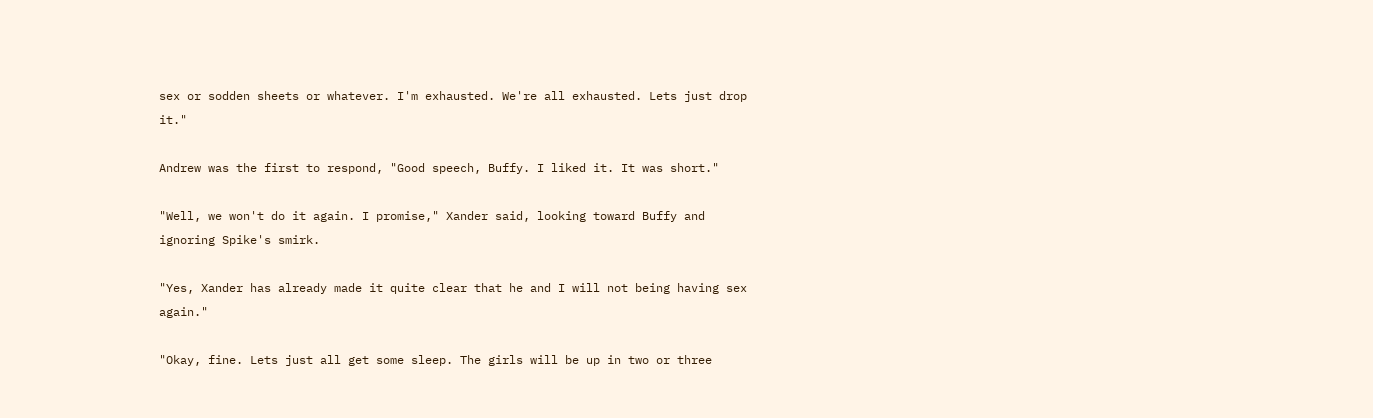sex or sodden sheets or whatever. I'm exhausted. We're all exhausted. Lets just drop it."

Andrew was the first to respond, "Good speech, Buffy. I liked it. It was short."

"Well, we won't do it again. I promise," Xander said, looking toward Buffy and ignoring Spike's smirk.

"Yes, Xander has already made it quite clear that he and I will not being having sex again."

"Okay, fine. Lets just all get some sleep. The girls will be up in two or three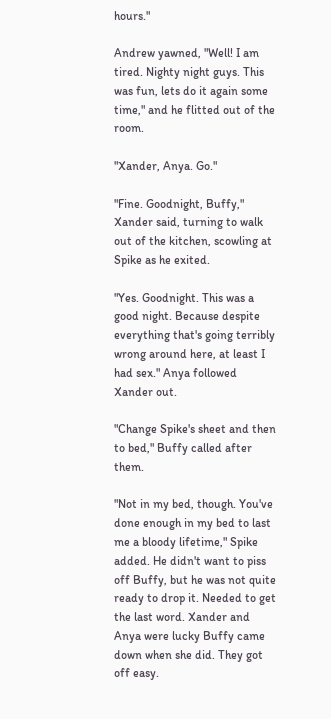hours."

Andrew yawned, "Well! I am tired. Nighty night guys. This was fun, lets do it again some time," and he flitted out of the room.

"Xander, Anya. Go."

"Fine. Goodnight, Buffy," Xander said, turning to walk out of the kitchen, scowling at Spike as he exited.

"Yes. Goodnight. This was a good night. Because despite everything that's going terribly wrong around here, at least I had sex." Anya followed Xander out.

"Change Spike's sheet and then to bed," Buffy called after them.

"Not in my bed, though. You've done enough in my bed to last me a bloody lifetime," Spike added. He didn't want to piss off Buffy, but he was not quite ready to drop it. Needed to get the last word. Xander and Anya were lucky Buffy came down when she did. They got off easy.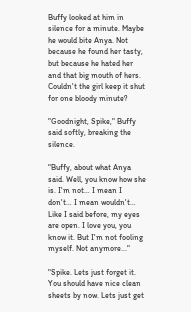Buffy looked at him in silence for a minute. Maybe he would bite Anya. Not because he found her tasty, but because he hated her and that big mouth of hers. Couldn't the girl keep it shut for one bloody minute?

"Goodnight, Spike," Buffy said softly, breaking the silence.

"Buffy, about what Anya said. Well, you know how she is. I'm not… I mean I don't… I mean wouldn't… Like I said before, my eyes are open. I love you, you know it. But I'm not fooling myself. Not anymore..."

"Spike. Lets just forget it. You should have nice clean sheets by now. Lets just get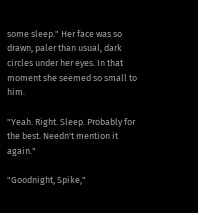some sleep." Her face was so drawn, paler than usual, dark circles under her eyes. In that moment she seemed so small to him.

"Yeah. Right. Sleep. Probably for the best. Needn't mention it again."

"Goodnight, Spike,"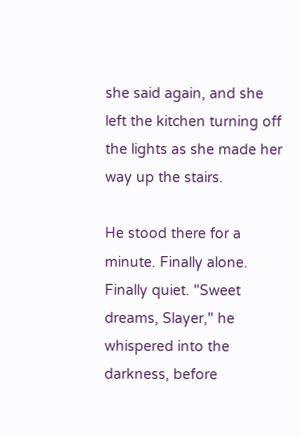she said again, and she left the kitchen turning off the lights as she made her way up the stairs.

He stood there for a minute. Finally alone. Finally quiet. "Sweet dreams, Slayer," he whispered into the darkness, before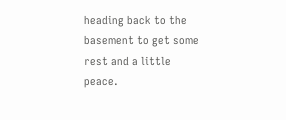heading back to the basement to get some rest and a little peace.